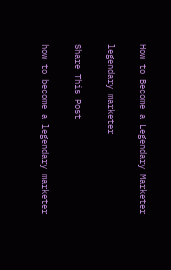How to Become a Legendary Marketer

legendary marketer

Share This Post

how to become a legendary marketer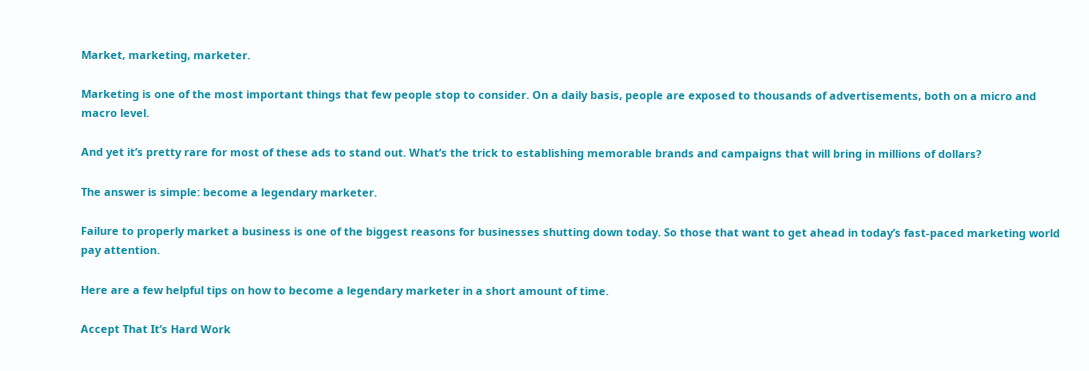Market, marketing, marketer.

Marketing is one of the most important things that few people stop to consider. On a daily basis, people are exposed to thousands of advertisements, both on a micro and macro level.

And yet it’s pretty rare for most of these ads to stand out. What’s the trick to establishing memorable brands and campaigns that will bring in millions of dollars?

The answer is simple: become a legendary marketer.

Failure to properly market a business is one of the biggest reasons for businesses shutting down today. So those that want to get ahead in today’s fast-paced marketing world pay attention.

Here are a few helpful tips on how to become a legendary marketer in a short amount of time.

Accept That It’s Hard Work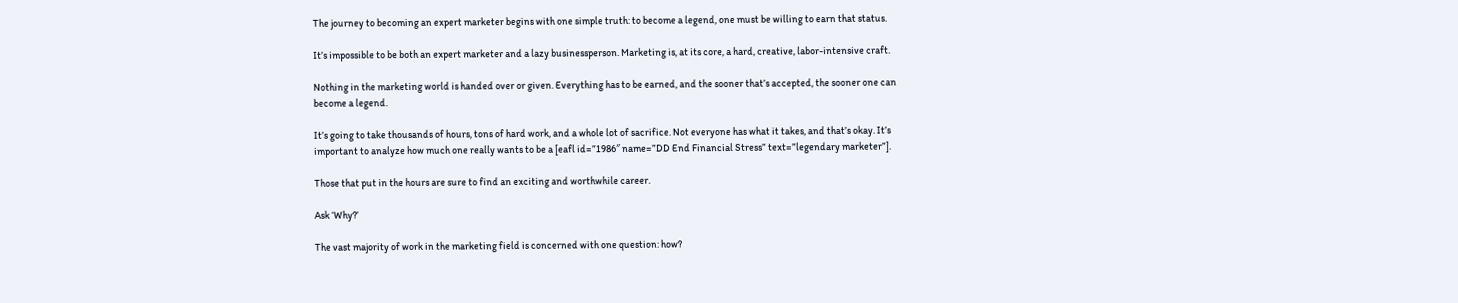The journey to becoming an expert marketer begins with one simple truth: to become a legend, one must be willing to earn that status.

It’s impossible to be both an expert marketer and a lazy businessperson. Marketing is, at its core, a hard, creative, labor-intensive craft.

Nothing in the marketing world is handed over or given. Everything has to be earned, and the sooner that’s accepted, the sooner one can become a legend.

It’s going to take thousands of hours, tons of hard work, and a whole lot of sacrifice. Not everyone has what it takes, and that’s okay. It’s important to analyze how much one really wants to be a [eafl id=”1986″ name=”DD End Financial Stress” text=”legendary marketer”].

Those that put in the hours are sure to find an exciting and worthwhile career.

Ask ‘Why?’

The vast majority of work in the marketing field is concerned with one question: how?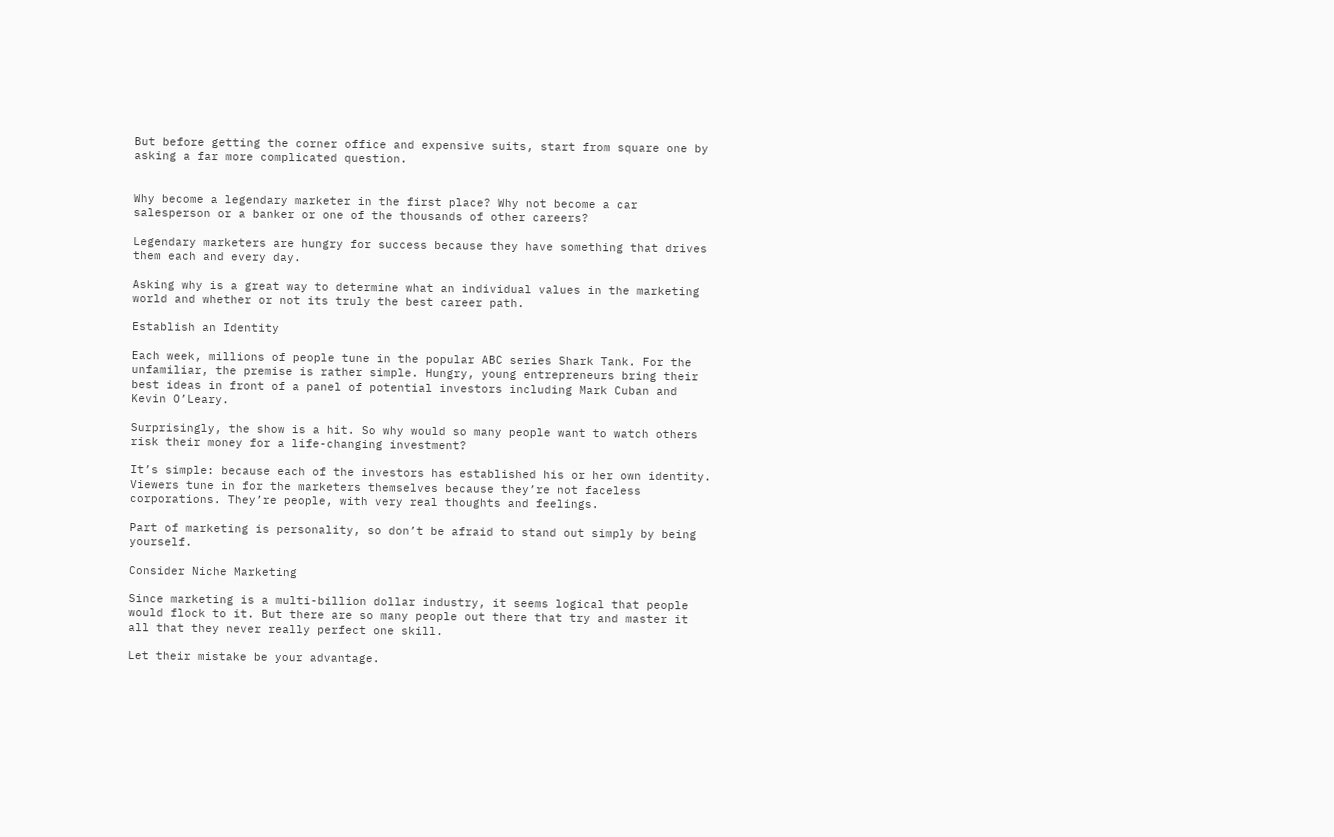But before getting the corner office and expensive suits, start from square one by asking a far more complicated question.


Why become a legendary marketer in the first place? Why not become a car salesperson or a banker or one of the thousands of other careers?

Legendary marketers are hungry for success because they have something that drives them each and every day.

Asking why is a great way to determine what an individual values in the marketing world and whether or not its truly the best career path.

Establish an Identity

Each week, millions of people tune in the popular ABC series Shark Tank. For the unfamiliar, the premise is rather simple. Hungry, young entrepreneurs bring their best ideas in front of a panel of potential investors including Mark Cuban and Kevin O’Leary.

Surprisingly, the show is a hit. So why would so many people want to watch others risk their money for a life-changing investment?

It’s simple: because each of the investors has established his or her own identity.
Viewers tune in for the marketers themselves because they’re not faceless corporations. They’re people, with very real thoughts and feelings.

Part of marketing is personality, so don’t be afraid to stand out simply by being yourself.

Consider Niche Marketing

Since marketing is a multi-billion dollar industry, it seems logical that people would flock to it. But there are so many people out there that try and master it all that they never really perfect one skill.

Let their mistake be your advantage.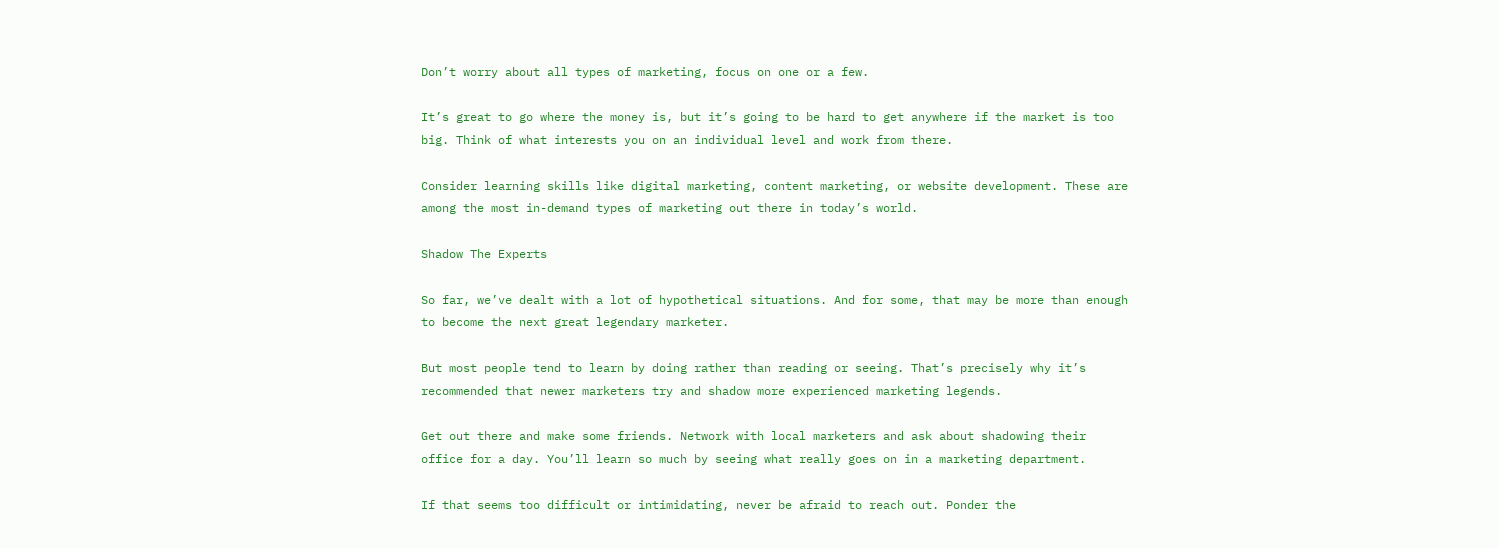Don’t worry about all types of marketing, focus on one or a few.

It’s great to go where the money is, but it’s going to be hard to get anywhere if the market is too big. Think of what interests you on an individual level and work from there.

Consider learning skills like digital marketing, content marketing, or website development. These are among the most in-demand types of marketing out there in today’s world.

Shadow The Experts

So far, we’ve dealt with a lot of hypothetical situations. And for some, that may be more than enough to become the next great legendary marketer.

But most people tend to learn by doing rather than reading or seeing. That’s precisely why it’s recommended that newer marketers try and shadow more experienced marketing legends.

Get out there and make some friends. Network with local marketers and ask about shadowing their office for a day. You’ll learn so much by seeing what really goes on in a marketing department.

If that seems too difficult or intimidating, never be afraid to reach out. Ponder the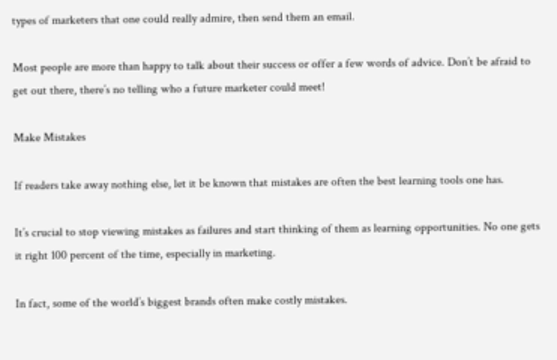types of marketers that one could really admire, then send them an email.

Most people are more than happy to talk about their success or offer a few words of advice. Don’t be afraid to get out there, there’s no telling who a future marketer could meet!

Make Mistakes

If readers take away nothing else, let it be known that mistakes are often the best learning tools one has.

It’s crucial to stop viewing mistakes as failures and start thinking of them as learning opportunities. No one gets it right 100 percent of the time, especially in marketing.

In fact, some of the world’s biggest brands often make costly mistakes.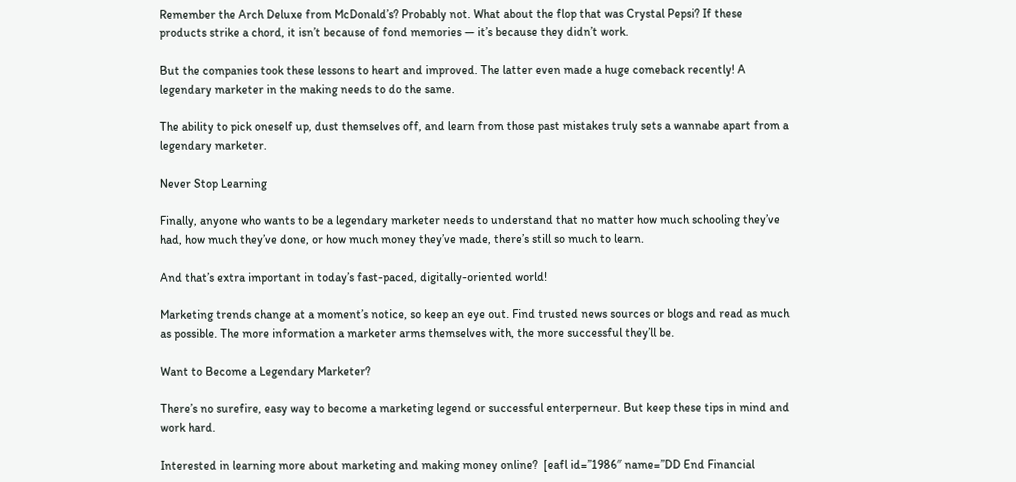Remember the Arch Deluxe from McDonald’s? Probably not. What about the flop that was Crystal Pepsi? If these products strike a chord, it isn’t because of fond memories — it’s because they didn’t work.

But the companies took these lessons to heart and improved. The latter even made a huge comeback recently! A legendary marketer in the making needs to do the same.

The ability to pick oneself up, dust themselves off, and learn from those past mistakes truly sets a wannabe apart from a legendary marketer.

Never Stop Learning

Finally, anyone who wants to be a legendary marketer needs to understand that no matter how much schooling they’ve had, how much they’ve done, or how much money they’ve made, there’s still so much to learn.

And that’s extra important in today’s fast-paced, digitally-oriented world!

Marketing trends change at a moment’s notice, so keep an eye out. Find trusted news sources or blogs and read as much as possible. The more information a marketer arms themselves with, the more successful they’ll be.

Want to Become a Legendary Marketer?

There’s no surefire, easy way to become a marketing legend or successful enterperneur. But keep these tips in mind and work hard.

Interested in learning more about marketing and making money online?  [eafl id=”1986″ name=”DD End Financial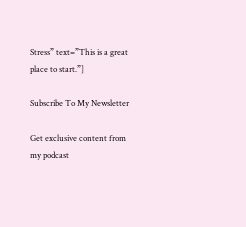Stress” text=”This is a great place to start.”]

Subscribe To My Newsletter

Get exclusive content from my podcast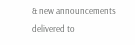& new announcements delivered to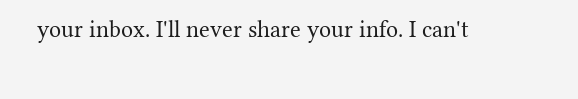your inbox. I'll never share your info. I can't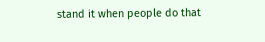stand it when people do that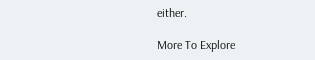either.

More To Explore